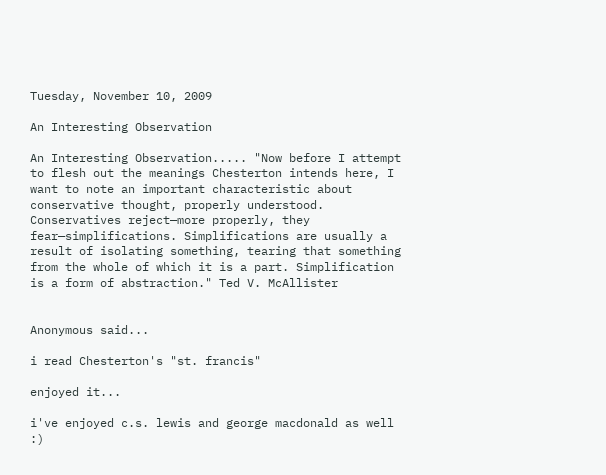Tuesday, November 10, 2009

An Interesting Observation

An Interesting Observation..... "Now before I attempt to flesh out the meanings Chesterton intends here, I want to note an important characteristic about conservative thought, properly understood. Conservatives reject—more properly, they fear—simplifications. Simplifications are usually a result of isolating something, tearing that something from the whole of which it is a part. Simplification is a form of abstraction." Ted V. McAllister


Anonymous said...

i read Chesterton's "st. francis"

enjoyed it...

i've enjoyed c.s. lewis and george macdonald as well :)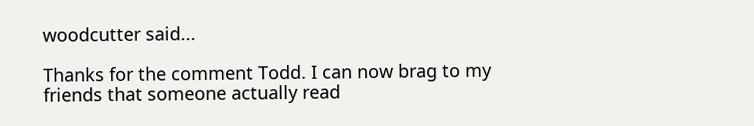woodcutter said...

Thanks for the comment Todd. I can now brag to my friends that someone actually read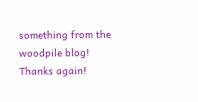something from the woodpile blog! Thanks again!